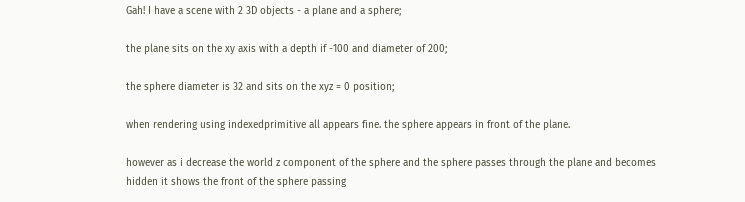Gah! I have a scene with 2 3D objects - a plane and a sphere;

the plane sits on the xy axis with a depth if -100 and diameter of 200;

the sphere diameter is 32 and sits on the xyz = 0 position;

when rendering using indexedprimitive all appears fine. the sphere appears in front of the plane.

however as i decrease the world z component of the sphere and the sphere passes through the plane and becomes hidden it shows the front of the sphere passing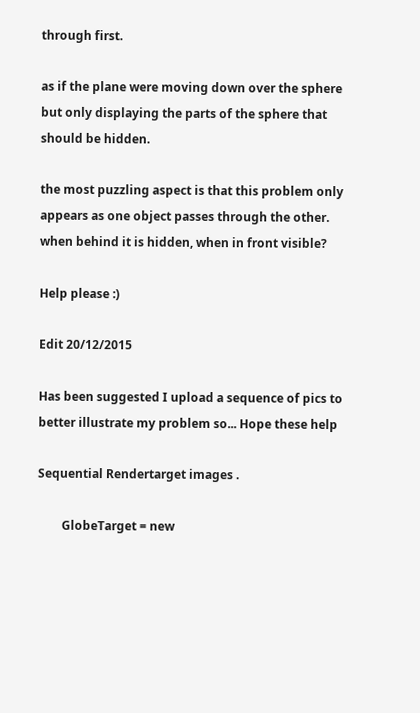through first.

as if the plane were moving down over the sphere but only displaying the parts of the sphere that should be hidden.

the most puzzling aspect is that this problem only appears as one object passes through the other. when behind it is hidden, when in front visible?

Help please :)

Edit 20/12/2015

Has been suggested I upload a sequence of pics to better illustrate my problem so... Hope these help

Sequential Rendertarget images .

        GlobeTarget = new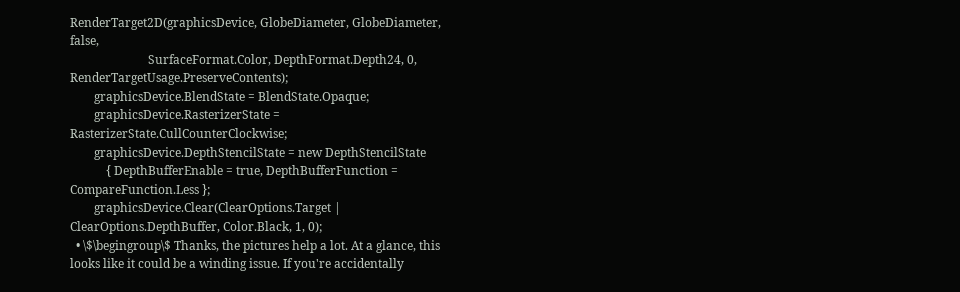RenderTarget2D(graphicsDevice, GlobeDiameter, GlobeDiameter, false,
                          SurfaceFormat.Color, DepthFormat.Depth24, 0, RenderTargetUsage.PreserveContents);
        graphicsDevice.BlendState = BlendState.Opaque;
        graphicsDevice.RasterizerState = RasterizerState.CullCounterClockwise;
        graphicsDevice.DepthStencilState = new DepthStencilState
            { DepthBufferEnable = true, DepthBufferFunction = CompareFunction.Less };
        graphicsDevice.Clear(ClearOptions.Target | ClearOptions.DepthBuffer, Color.Black, 1, 0);
  • \$\begingroup\$ Thanks, the pictures help a lot. At a glance, this looks like it could be a winding issue. If you're accidentally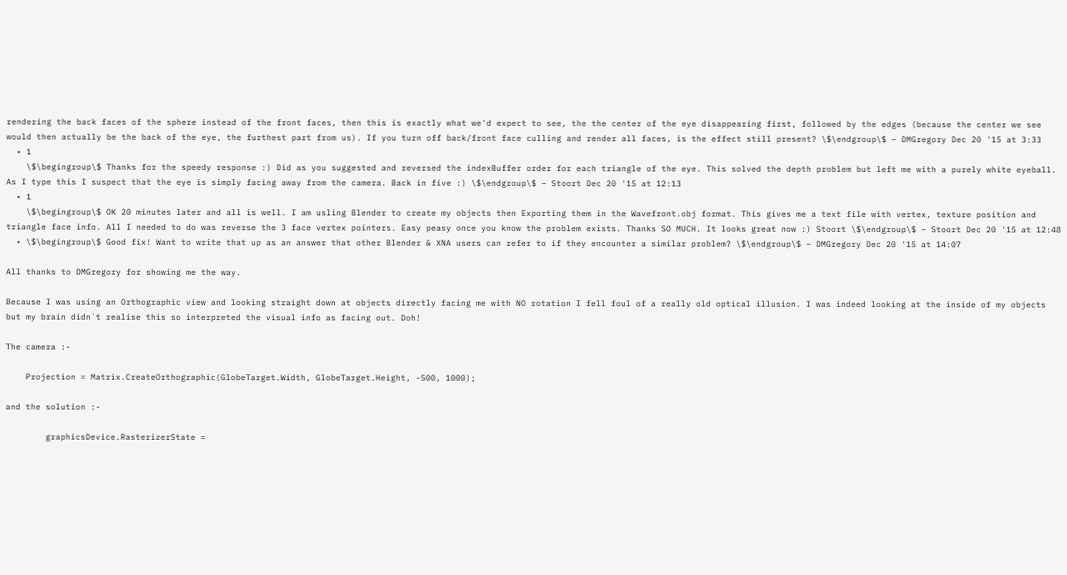rendering the back faces of the sphere instead of the front faces, then this is exactly what we'd expect to see, the the center of the eye disappearing first, followed by the edges (because the center we see would then actually be the back of the eye, the furthest part from us). If you turn off back/front face culling and render all faces, is the effect still present? \$\endgroup\$ – DMGregory Dec 20 '15 at 3:33
  • 1
    \$\begingroup\$ Thanks for the speedy response :) Did as you suggested and reversed the indexBuffer order for each triangle of the eye. This solved the depth problem but left me with a purely white eyeball. As I type this I suspect that the eye is simply facing away from the camera. Back in five :) \$\endgroup\$ – Stoort Dec 20 '15 at 12:13
  • 1
    \$\begingroup\$ OK 20 minutes later and all is well. I am usling Blender to create my objects then Exporting them in the Wavefront.obj format. This gives me a text file with vertex, texture position and triangle face info. All I needed to do was reverse the 3 face vertex pointers. Easy peasy once you know the problem exists. Thanks SO MUCH. It looks great now :) Stoort \$\endgroup\$ – Stoort Dec 20 '15 at 12:48
  • \$\begingroup\$ Good fix! Want to write that up as an answer that other Blender & XNA users can refer to if they encounter a similar problem? \$\endgroup\$ – DMGregory Dec 20 '15 at 14:07

All thanks to DMGregory for showing me the way.

Because I was using an Orthographic view and looking straight down at objects directly facing me with NO rotation I fell foul of a really old optical illusion. I was indeed looking at the inside of my objects but my brain didn`t realise this so interpreted the visual info as facing out. Doh!

The camera :-

    Projection = Matrix.CreateOrthographic(GlobeTarget.Width, GlobeTarget.Height, -500, 1000);

and the solution :-

        graphicsDevice.RasterizerState =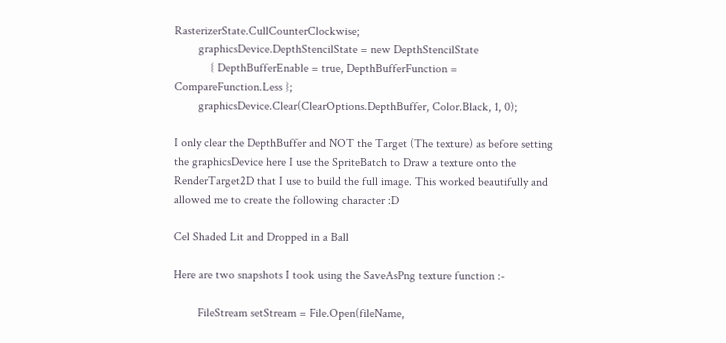RasterizerState.CullCounterClockwise;
        graphicsDevice.DepthStencilState = new DepthStencilState
            { DepthBufferEnable = true, DepthBufferFunction = CompareFunction.Less };
        graphicsDevice.Clear(ClearOptions.DepthBuffer, Color.Black, 1, 0);

I only clear the DepthBuffer and NOT the Target (The texture) as before setting the graphicsDevice here I use the SpriteBatch to Draw a texture onto the RenderTarget2D that I use to build the full image. This worked beautifully and allowed me to create the following character :D

Cel Shaded Lit and Dropped in a Ball

Here are two snapshots I took using the SaveAsPng texture function :-

        FileStream setStream = File.Open(fileName,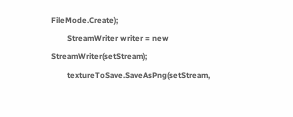FileMode.Create);
        StreamWriter writer = new StreamWriter(setStream);
        textureToSave.SaveAsPng(setStream,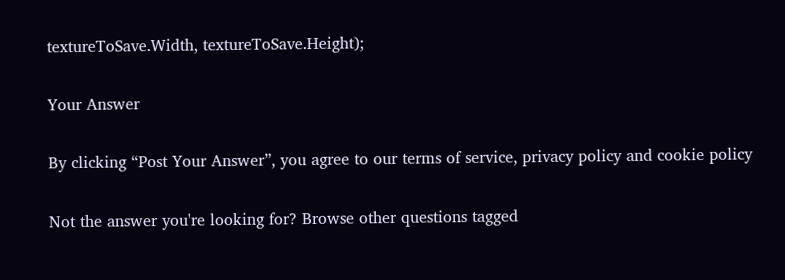textureToSave.Width, textureToSave.Height);

Your Answer

By clicking “Post Your Answer”, you agree to our terms of service, privacy policy and cookie policy

Not the answer you're looking for? Browse other questions tagged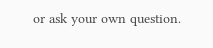or ask your own question.